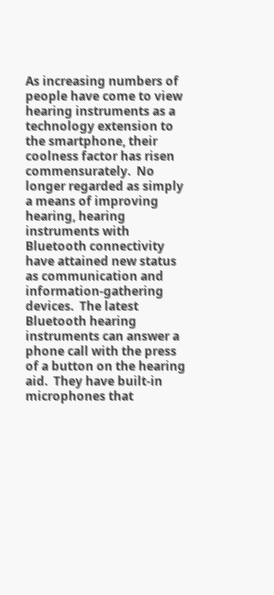As increasing numbers of people have come to view hearing instruments as a technology extension to the smartphone, their coolness factor has risen commensurately.  No longer regarded as simply a means of improving hearing, hearing instruments with Bluetooth connectivity have attained new status as communication and information-gathering devices.  The latest Bluetooth hearing instruments can answer a phone call with the press of a button on the hearing aid.  They have built-in microphones that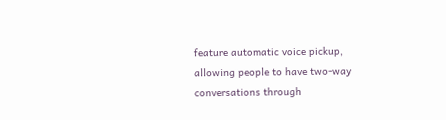feature automatic voice pickup, allowing people to have two-way conversations through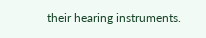their hearing instruments.